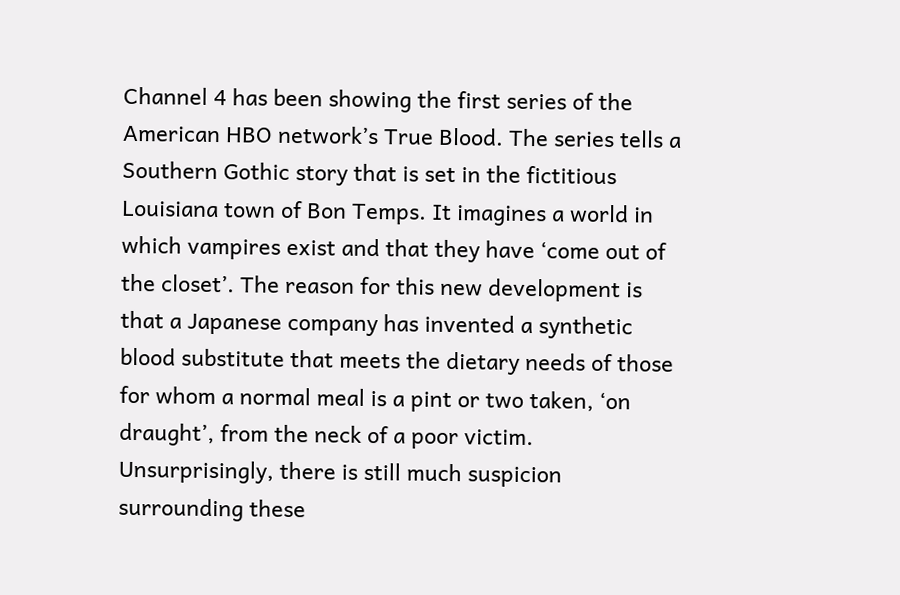Channel 4 has been showing the first series of the American HBO network’s True Blood. The series tells a Southern Gothic story that is set in the fictitious Louisiana town of Bon Temps. It imagines a world in which vampires exist and that they have ‘come out of the closet’. The reason for this new development is that a Japanese company has invented a synthetic blood substitute that meets the dietary needs of those for whom a normal meal is a pint or two taken, ‘on draught’, from the neck of a poor victim. Unsurprisingly, there is still much suspicion surrounding these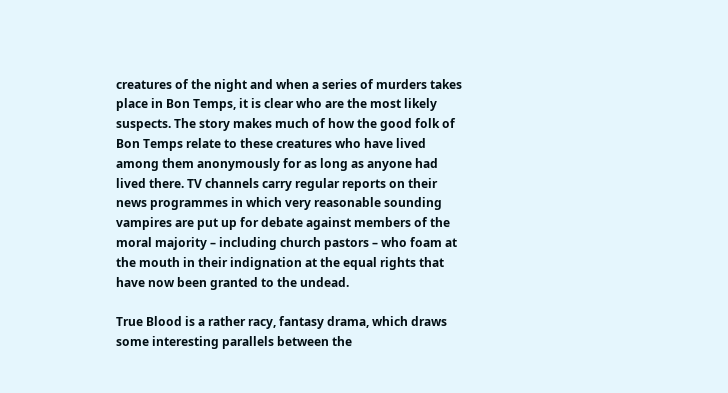creatures of the night and when a series of murders takes place in Bon Temps, it is clear who are the most likely suspects. The story makes much of how the good folk of Bon Temps relate to these creatures who have lived among them anonymously for as long as anyone had lived there. TV channels carry regular reports on their news programmes in which very reasonable sounding vampires are put up for debate against members of the moral majority – including church pastors – who foam at the mouth in their indignation at the equal rights that have now been granted to the undead.

True Blood is a rather racy, fantasy drama, which draws some interesting parallels between the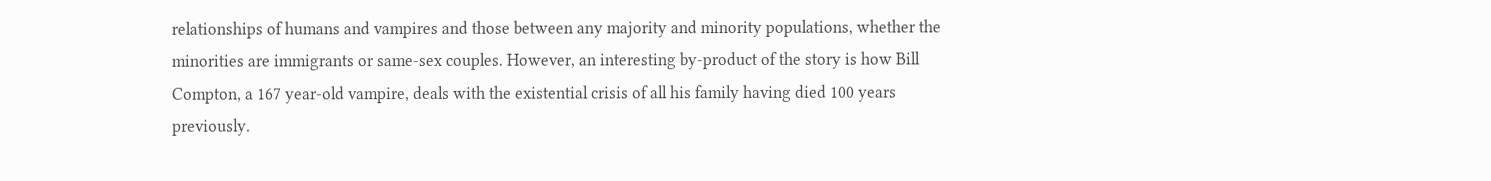relationships of humans and vampires and those between any majority and minority populations, whether the minorities are immigrants or same-sex couples. However, an interesting by-product of the story is how Bill Compton, a 167 year-old vampire, deals with the existential crisis of all his family having died 100 years previously.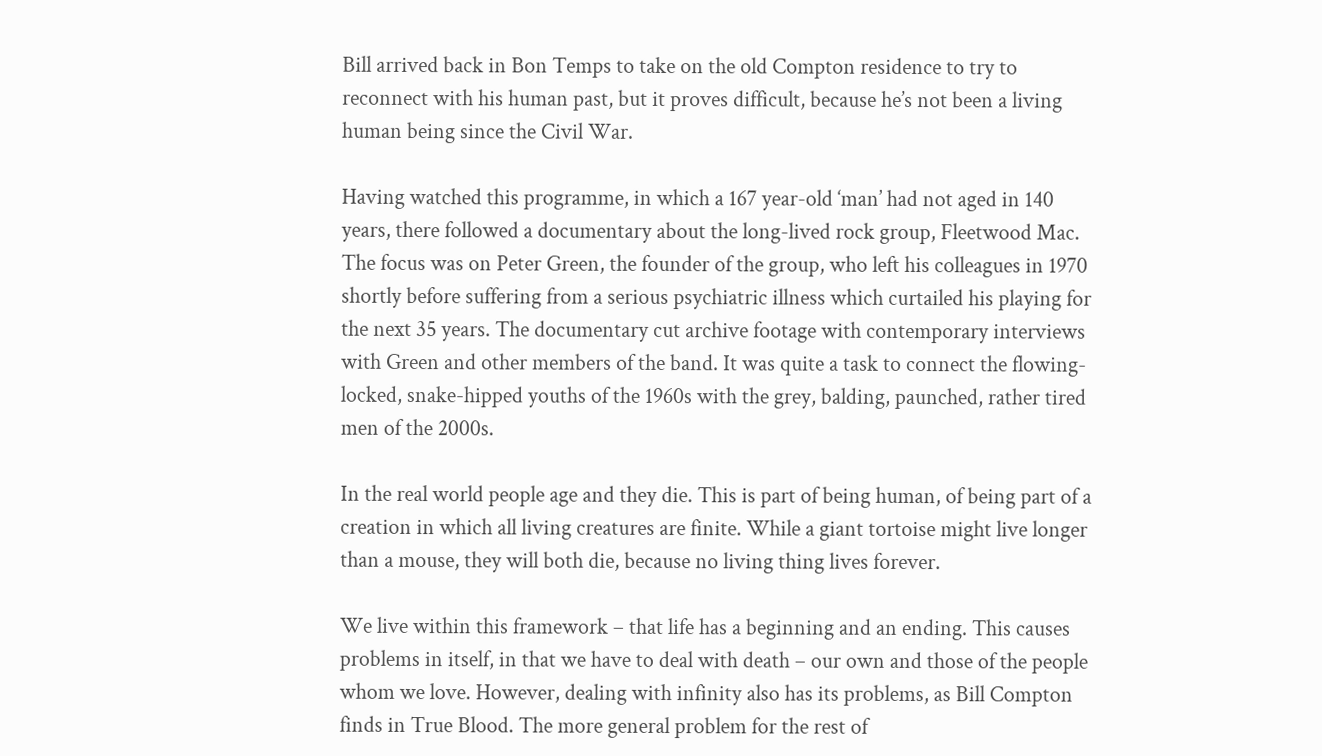Bill arrived back in Bon Temps to take on the old Compton residence to try to reconnect with his human past, but it proves difficult, because he’s not been a living human being since the Civil War.

Having watched this programme, in which a 167 year-old ‘man’ had not aged in 140 years, there followed a documentary about the long-lived rock group, Fleetwood Mac. The focus was on Peter Green, the founder of the group, who left his colleagues in 1970 shortly before suffering from a serious psychiatric illness which curtailed his playing for the next 35 years. The documentary cut archive footage with contemporary interviews with Green and other members of the band. It was quite a task to connect the flowing-locked, snake-hipped youths of the 1960s with the grey, balding, paunched, rather tired men of the 2000s.

In the real world people age and they die. This is part of being human, of being part of a creation in which all living creatures are finite. While a giant tortoise might live longer than a mouse, they will both die, because no living thing lives forever.

We live within this framework – that life has a beginning and an ending. This causes problems in itself, in that we have to deal with death – our own and those of the people whom we love. However, dealing with infinity also has its problems, as Bill Compton finds in True Blood. The more general problem for the rest of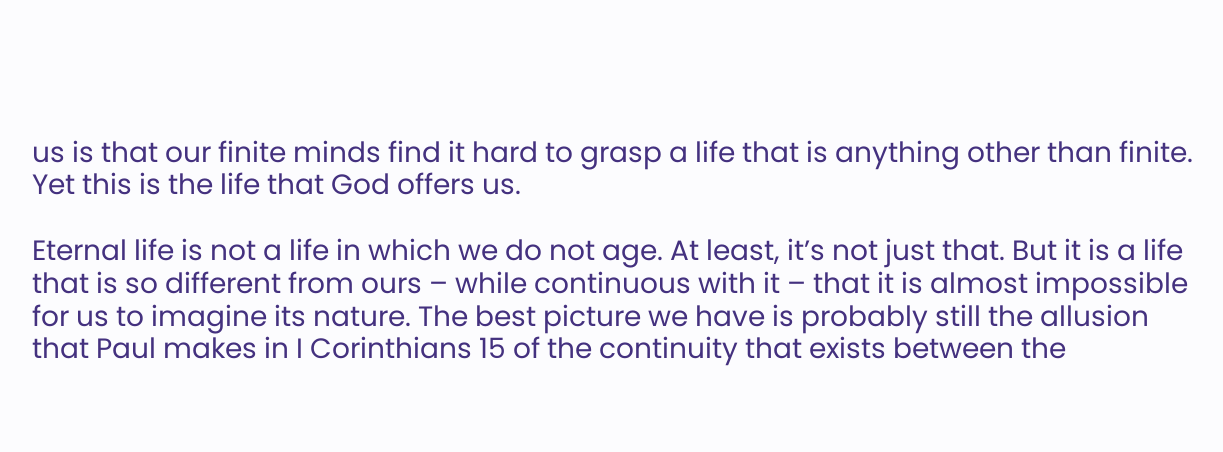us is that our finite minds find it hard to grasp a life that is anything other than finite. Yet this is the life that God offers us.

Eternal life is not a life in which we do not age. At least, it’s not just that. But it is a life that is so different from ours – while continuous with it – that it is almost impossible for us to imagine its nature. The best picture we have is probably still the allusion that Paul makes in I Corinthians 15 of the continuity that exists between the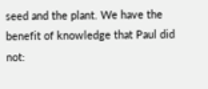seed and the plant. We have the benefit of knowledge that Paul did not: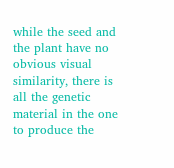while the seed and the plant have no obvious visual similarity, there is all the genetic material in the one to produce the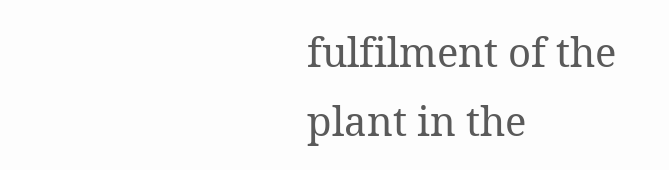fulfilment of the plant in the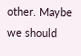other. Maybe we should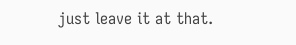just leave it at that.